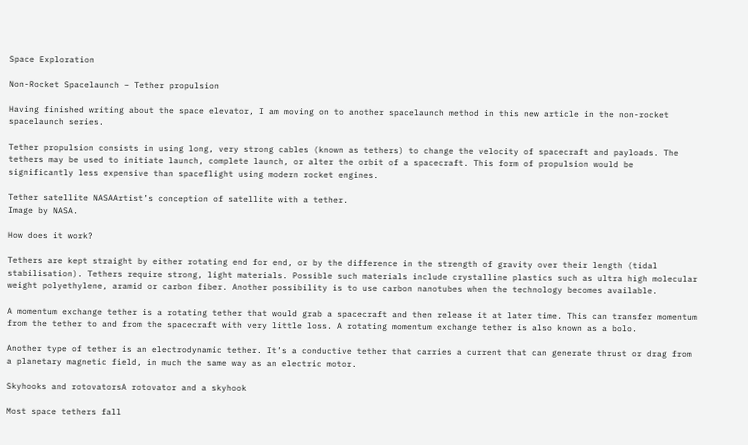Space Exploration

Non-Rocket Spacelaunch – Tether propulsion

Having finished writing about the space elevator, I am moving on to another spacelaunch method in this new article in the non-rocket spacelaunch series.

Tether propulsion consists in using long, very strong cables (known as tethers) to change the velocity of spacecraft and payloads. The tethers may be used to initiate launch, complete launch, or alter the orbit of a spacecraft. This form of propulsion would be significantly less expensive than spaceflight using modern rocket engines.

Tether satellite NASAArtist’s conception of satellite with a tether.
Image by NASA.

How does it work?

Tethers are kept straight by either rotating end for end, or by the difference in the strength of gravity over their length (tidal stabilisation). Tethers require strong, light materials. Possible such materials include crystalline plastics such as ultra high molecular weight polyethylene, aramid or carbon fiber. Another possibility is to use carbon nanotubes when the technology becomes available.

A momentum exchange tether is a rotating tether that would grab a spacecraft and then release it at later time. This can transfer momentum from the tether to and from the spacecraft with very little loss. A rotating momentum exchange tether is also known as a bolo.

Another type of tether is an electrodynamic tether. It’s a conductive tether that carries a current that can generate thrust or drag from a planetary magnetic field, in much the same way as an electric motor.

Skyhooks and rotovatorsA rotovator and a skyhook

Most space tethers fall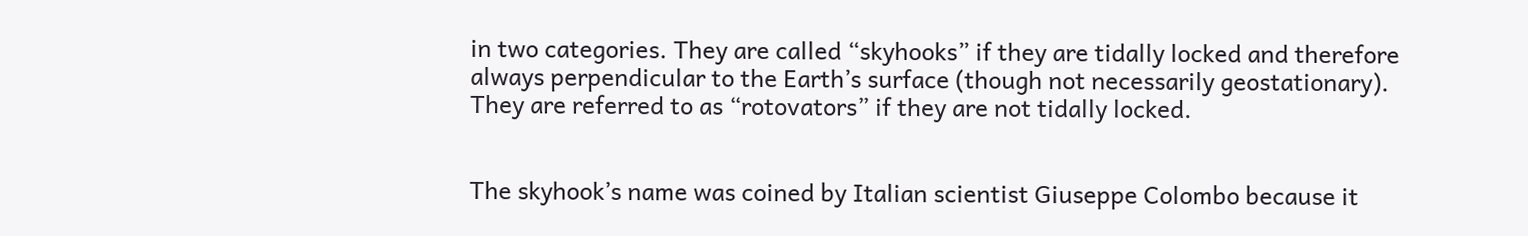in two categories. They are called “skyhooks” if they are tidally locked and therefore always perpendicular to the Earth’s surface (though not necessarily geostationary). They are referred to as “rotovators” if they are not tidally locked.


The skyhook’s name was coined by Italian scientist Giuseppe Colombo because it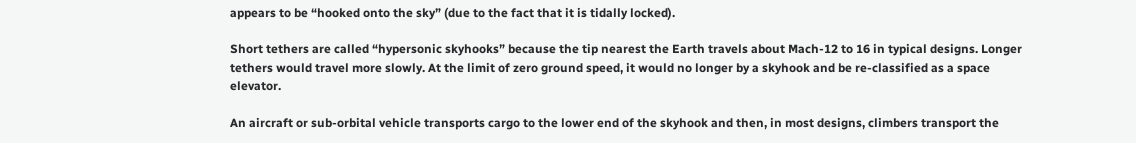appears to be “hooked onto the sky” (due to the fact that it is tidally locked).

Short tethers are called “hypersonic skyhooks” because the tip nearest the Earth travels about Mach-12 to 16 in typical designs. Longer tethers would travel more slowly. At the limit of zero ground speed, it would no longer by a skyhook and be re-classified as a space elevator.

An aircraft or sub-orbital vehicle transports cargo to the lower end of the skyhook and then, in most designs, climbers transport the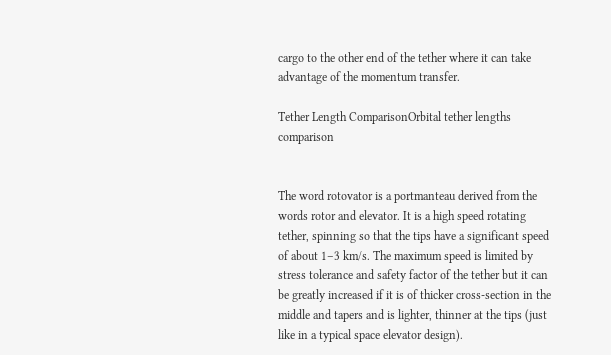cargo to the other end of the tether where it can take advantage of the momentum transfer.

Tether Length ComparisonOrbital tether lengths comparison


The word rotovator is a portmanteau derived from the words rotor and elevator. It is a high speed rotating tether, spinning so that the tips have a significant speed of about 1–3 km/s. The maximum speed is limited by stress tolerance and safety factor of the tether but it can be greatly increased if it is of thicker cross-section in the middle and tapers and is lighter, thinner at the tips (just like in a typical space elevator design).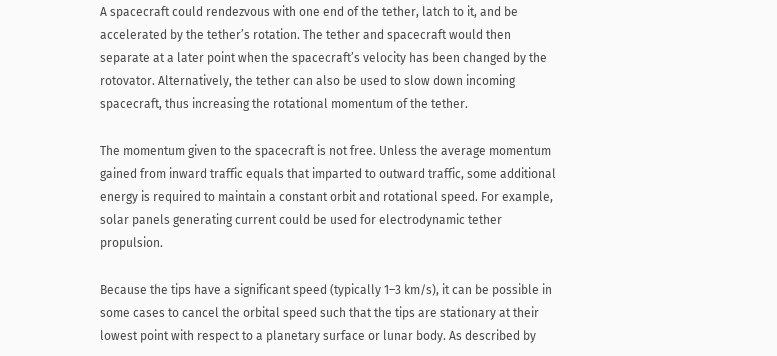A spacecraft could rendezvous with one end of the tether, latch to it, and be accelerated by the tether’s rotation. The tether and spacecraft would then separate at a later point when the spacecraft’s velocity has been changed by the rotovator. Alternatively, the tether can also be used to slow down incoming spacecraft, thus increasing the rotational momentum of the tether.

The momentum given to the spacecraft is not free. Unless the average momentum gained from inward traffic equals that imparted to outward traffic, some additional energy is required to maintain a constant orbit and rotational speed. For example, solar panels generating current could be used for electrodynamic tether propulsion.

Because the tips have a significant speed (typically 1–3 km/s), it can be possible in some cases to cancel the orbital speed such that the tips are stationary at their lowest point with respect to a planetary surface or lunar body. As described by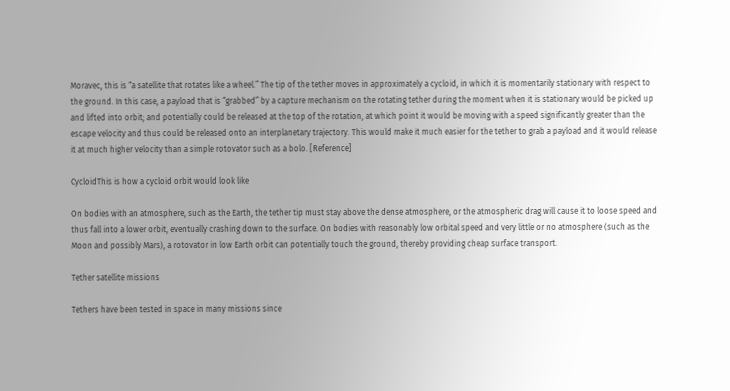Moravec, this is “a satellite that rotates like a wheel.” The tip of the tether moves in approximately a cycloid, in which it is momentarily stationary with respect to the ground. In this case, a payload that is “grabbed” by a capture mechanism on the rotating tether during the moment when it is stationary would be picked up and lifted into orbit; and potentially could be released at the top of the rotation, at which point it would be moving with a speed significantly greater than the escape velocity and thus could be released onto an interplanetary trajectory. This would make it much easier for the tether to grab a payload and it would release it at much higher velocity than a simple rotovator such as a bolo. [Reference]

CycloidThis is how a cycloid orbit would look like

On bodies with an atmosphere, such as the Earth, the tether tip must stay above the dense atmosphere, or the atmospheric drag will cause it to loose speed and thus fall into a lower orbit, eventually crashing down to the surface. On bodies with reasonably low orbital speed and very little or no atmosphere (such as the Moon and possibly Mars), a rotovator in low Earth orbit can potentially touch the ground, thereby providing cheap surface transport.

Tether satellite missions

Tethers have been tested in space in many missions since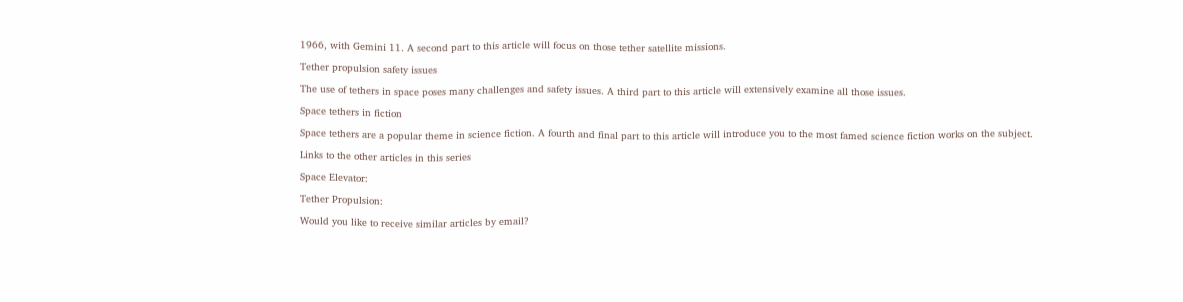1966, with Gemini 11. A second part to this article will focus on those tether satellite missions.

Tether propulsion safety issues

The use of tethers in space poses many challenges and safety issues. A third part to this article will extensively examine all those issues.

Space tethers in fiction

Space tethers are a popular theme in science fiction. A fourth and final part to this article will introduce you to the most famed science fiction works on the subject.

Links to the other articles in this series

Space Elevator:

Tether Propulsion:

Would you like to receive similar articles by email?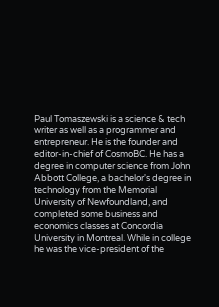Paul Tomaszewski is a science & tech writer as well as a programmer and entrepreneur. He is the founder and editor-in-chief of CosmoBC. He has a degree in computer science from John Abbott College, a bachelor's degree in technology from the Memorial University of Newfoundland, and completed some business and economics classes at Concordia University in Montreal. While in college he was the vice-president of the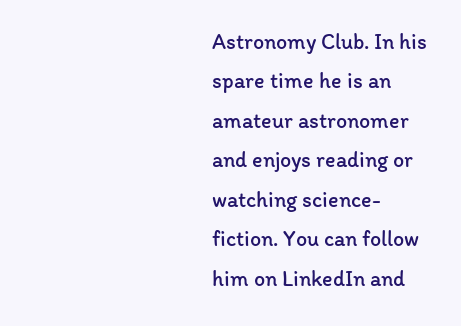Astronomy Club. In his spare time he is an amateur astronomer and enjoys reading or watching science-fiction. You can follow him on LinkedIn and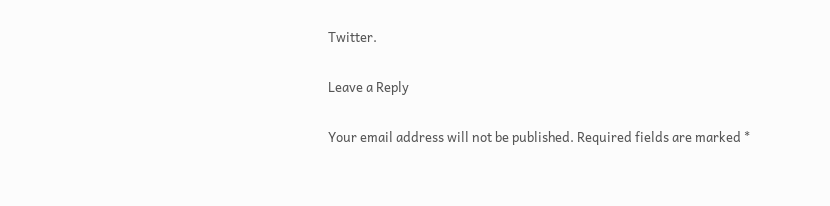Twitter.

Leave a Reply

Your email address will not be published. Required fields are marked *